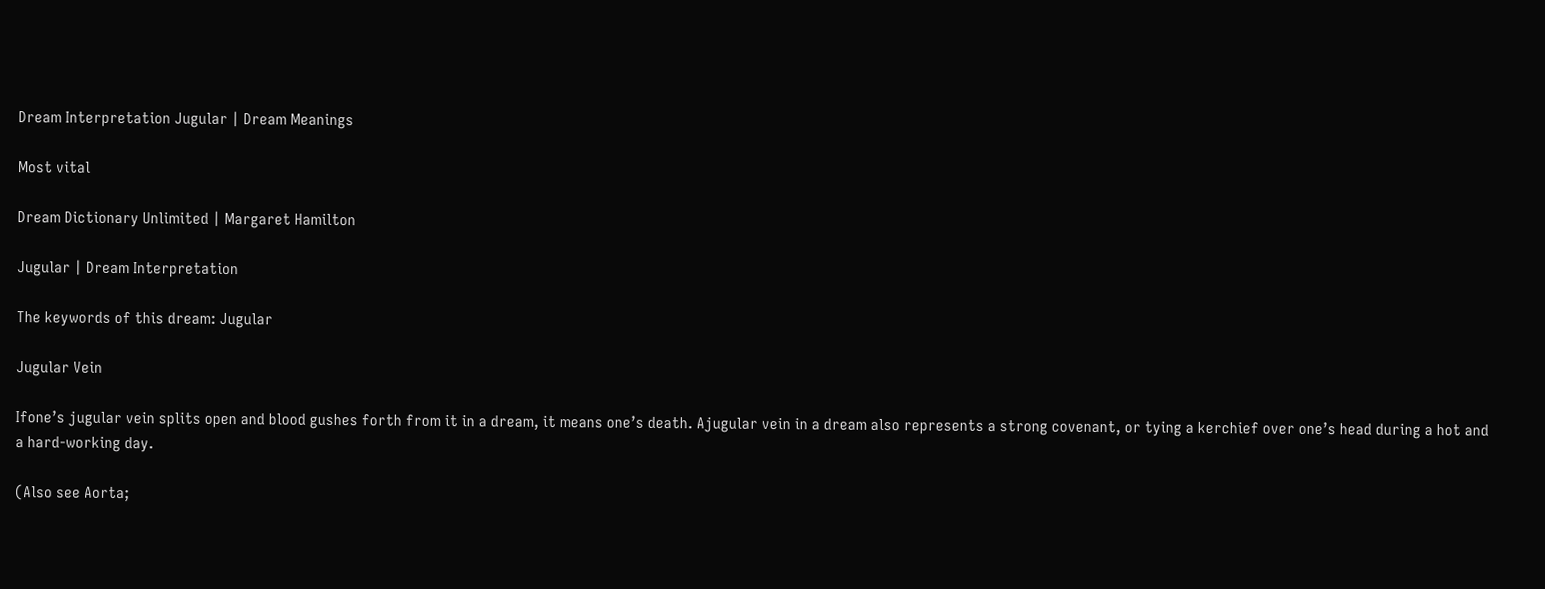Dream Interpretation Jugular | Dream Meanings

Most vital

Dream Dictionary Unlimited | Margaret Hamilton

Jugular | Dream Interpretation

The keywords of this dream: Jugular

Jugular Vein

Ifone’s jugular vein splits open and blood gushes forth from it in a dream, it means one’s death. Ajugular vein in a dream also represents a strong covenant, or tying a kerchief over one’s head during a hot and a hard-working day.

(Also see Aorta;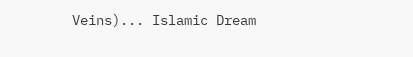Veins)... Islamic Dream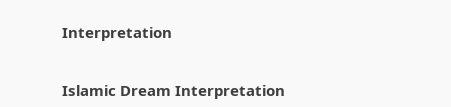Interpretation


Islamic Dream Interpretation